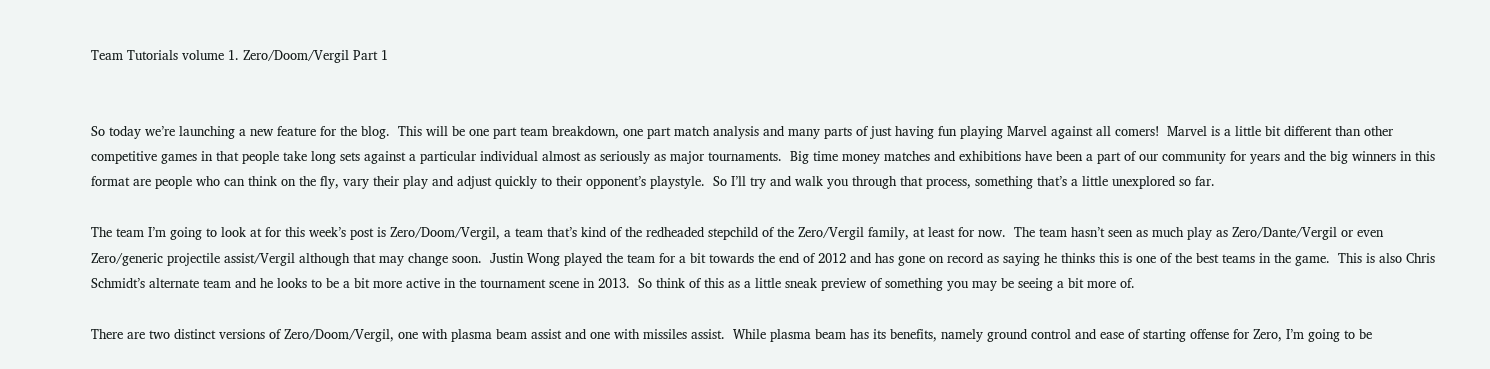Team Tutorials volume 1. Zero/Doom/Vergil Part 1


So today we’re launching a new feature for the blog.  This will be one part team breakdown, one part match analysis and many parts of just having fun playing Marvel against all comers!  Marvel is a little bit different than other competitive games in that people take long sets against a particular individual almost as seriously as major tournaments.  Big time money matches and exhibitions have been a part of our community for years and the big winners in this format are people who can think on the fly, vary their play and adjust quickly to their opponent’s playstyle.  So I’ll try and walk you through that process, something that’s a little unexplored so far.

The team I’m going to look at for this week’s post is Zero/Doom/Vergil, a team that’s kind of the redheaded stepchild of the Zero/Vergil family, at least for now.  The team hasn’t seen as much play as Zero/Dante/Vergil or even Zero/generic projectile assist/Vergil although that may change soon.  Justin Wong played the team for a bit towards the end of 2012 and has gone on record as saying he thinks this is one of the best teams in the game.  This is also Chris Schmidt’s alternate team and he looks to be a bit more active in the tournament scene in 2013.  So think of this as a little sneak preview of something you may be seeing a bit more of.

There are two distinct versions of Zero/Doom/Vergil, one with plasma beam assist and one with missiles assist.  While plasma beam has its benefits, namely ground control and ease of starting offense for Zero, I’m going to be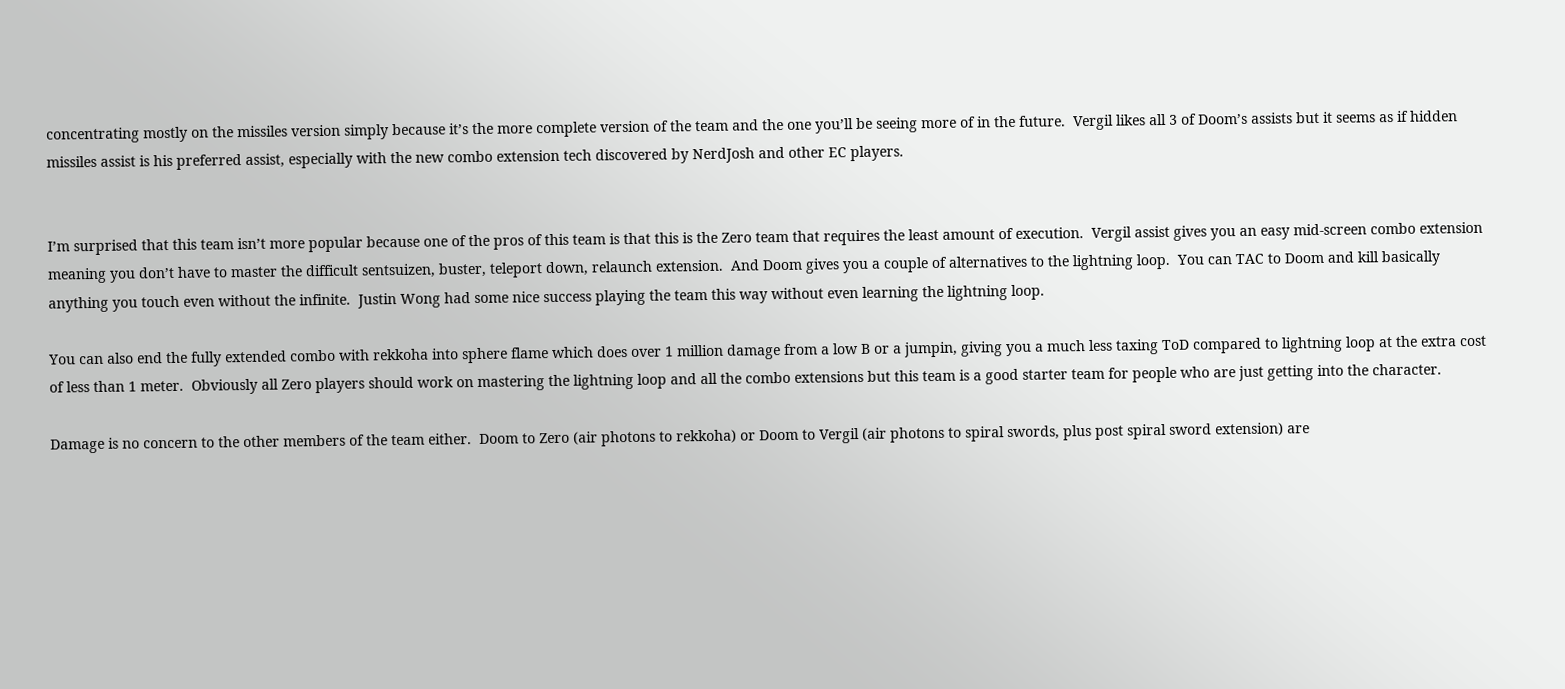concentrating mostly on the missiles version simply because it’s the more complete version of the team and the one you’ll be seeing more of in the future.  Vergil likes all 3 of Doom’s assists but it seems as if hidden missiles assist is his preferred assist, especially with the new combo extension tech discovered by NerdJosh and other EC players.


I’m surprised that this team isn’t more popular because one of the pros of this team is that this is the Zero team that requires the least amount of execution.  Vergil assist gives you an easy mid-screen combo extension meaning you don’t have to master the difficult sentsuizen, buster, teleport down, relaunch extension.  And Doom gives you a couple of alternatives to the lightning loop.  You can TAC to Doom and kill basically anything you touch even without the infinite.  Justin Wong had some nice success playing the team this way without even learning the lightning loop.

You can also end the fully extended combo with rekkoha into sphere flame which does over 1 million damage from a low B or a jumpin, giving you a much less taxing ToD compared to lightning loop at the extra cost of less than 1 meter.  Obviously all Zero players should work on mastering the lightning loop and all the combo extensions but this team is a good starter team for people who are just getting into the character.

Damage is no concern to the other members of the team either.  Doom to Zero (air photons to rekkoha) or Doom to Vergil (air photons to spiral swords, plus post spiral sword extension) are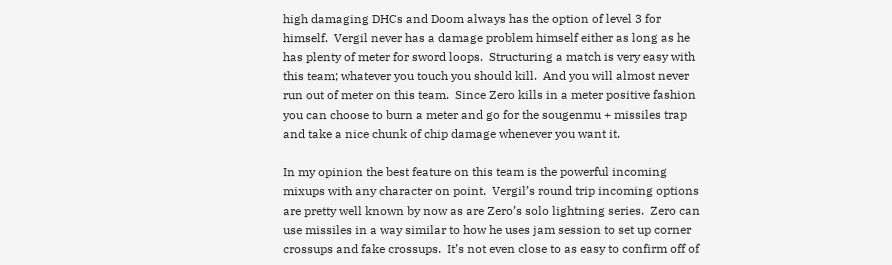high damaging DHCs and Doom always has the option of level 3 for himself.  Vergil never has a damage problem himself either as long as he has plenty of meter for sword loops.  Structuring a match is very easy with this team; whatever you touch you should kill.  And you will almost never run out of meter on this team.  Since Zero kills in a meter positive fashion you can choose to burn a meter and go for the sougenmu + missiles trap and take a nice chunk of chip damage whenever you want it.

In my opinion the best feature on this team is the powerful incoming mixups with any character on point.  Vergil’s round trip incoming options are pretty well known by now as are Zero’s solo lightning series.  Zero can use missiles in a way similar to how he uses jam session to set up corner crossups and fake crossups.  It’s not even close to as easy to confirm off of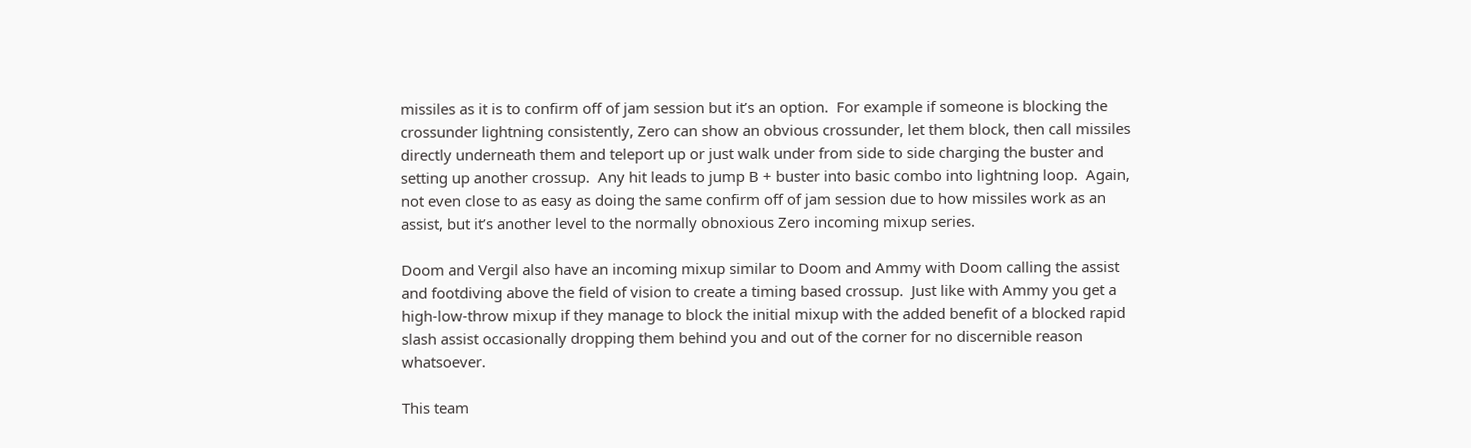missiles as it is to confirm off of jam session but it’s an option.  For example if someone is blocking the crossunder lightning consistently, Zero can show an obvious crossunder, let them block, then call missiles directly underneath them and teleport up or just walk under from side to side charging the buster and setting up another crossup.  Any hit leads to jump B + buster into basic combo into lightning loop.  Again, not even close to as easy as doing the same confirm off of jam session due to how missiles work as an assist, but it’s another level to the normally obnoxious Zero incoming mixup series.

Doom and Vergil also have an incoming mixup similar to Doom and Ammy with Doom calling the assist and footdiving above the field of vision to create a timing based crossup.  Just like with Ammy you get a high-low-throw mixup if they manage to block the initial mixup with the added benefit of a blocked rapid slash assist occasionally dropping them behind you and out of the corner for no discernible reason whatsoever.

This team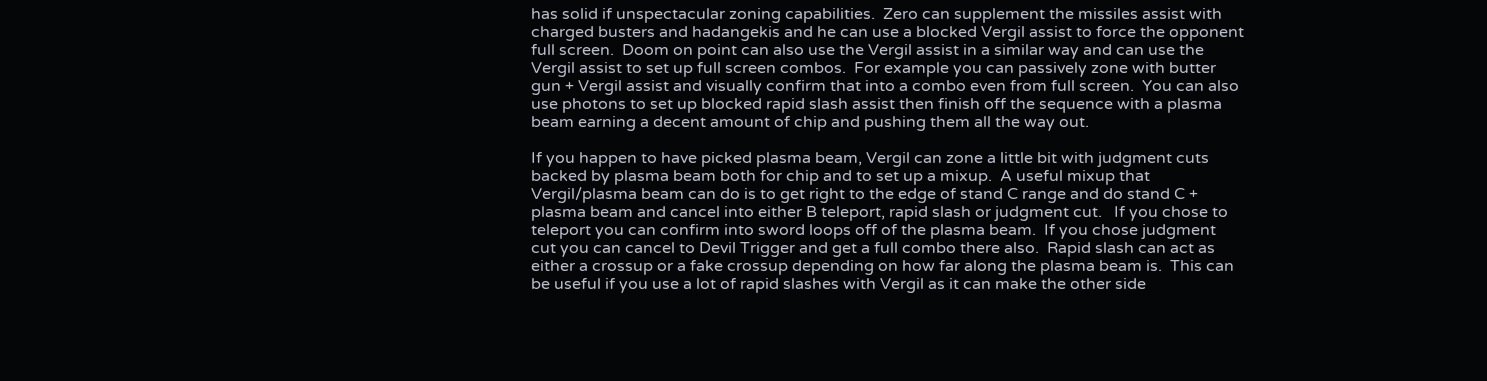has solid if unspectacular zoning capabilities.  Zero can supplement the missiles assist with charged busters and hadangekis and he can use a blocked Vergil assist to force the opponent full screen.  Doom on point can also use the Vergil assist in a similar way and can use the Vergil assist to set up full screen combos.  For example you can passively zone with butter gun + Vergil assist and visually confirm that into a combo even from full screen.  You can also use photons to set up blocked rapid slash assist then finish off the sequence with a plasma beam earning a decent amount of chip and pushing them all the way out.

If you happen to have picked plasma beam, Vergil can zone a little bit with judgment cuts backed by plasma beam both for chip and to set up a mixup.  A useful mixup that Vergil/plasma beam can do is to get right to the edge of stand C range and do stand C + plasma beam and cancel into either B teleport, rapid slash or judgment cut.   If you chose to teleport you can confirm into sword loops off of the plasma beam.  If you chose judgment cut you can cancel to Devil Trigger and get a full combo there also.  Rapid slash can act as either a crossup or a fake crossup depending on how far along the plasma beam is.  This can be useful if you use a lot of rapid slashes with Vergil as it can make the other side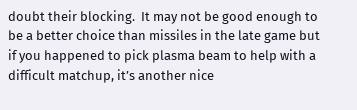doubt their blocking.  It may not be good enough to be a better choice than missiles in the late game but if you happened to pick plasma beam to help with a difficult matchup, it’s another nice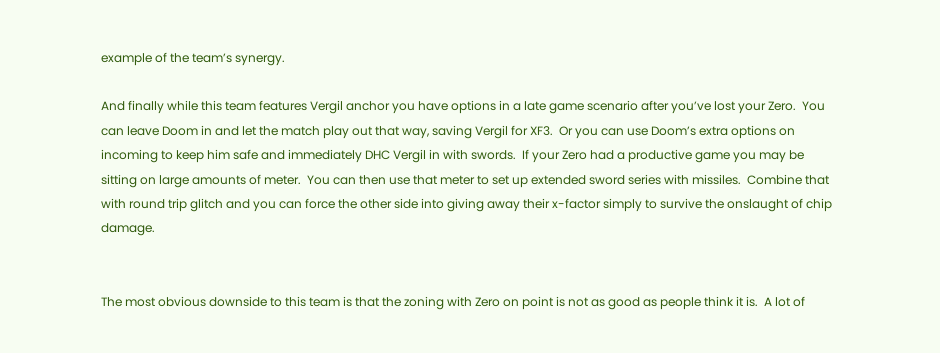example of the team’s synergy.

And finally while this team features Vergil anchor you have options in a late game scenario after you’ve lost your Zero.  You can leave Doom in and let the match play out that way, saving Vergil for XF3.  Or you can use Doom’s extra options on incoming to keep him safe and immediately DHC Vergil in with swords.  If your Zero had a productive game you may be sitting on large amounts of meter.  You can then use that meter to set up extended sword series with missiles.  Combine that with round trip glitch and you can force the other side into giving away their x-factor simply to survive the onslaught of chip damage.


The most obvious downside to this team is that the zoning with Zero on point is not as good as people think it is.  A lot of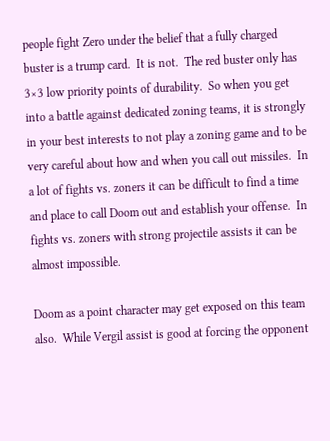people fight Zero under the belief that a fully charged buster is a trump card.  It is not.  The red buster only has 3×3 low priority points of durability.  So when you get into a battle against dedicated zoning teams, it is strongly in your best interests to not play a zoning game and to be very careful about how and when you call out missiles.  In a lot of fights vs. zoners it can be difficult to find a time and place to call Doom out and establish your offense.  In fights vs. zoners with strong projectile assists it can be almost impossible.

Doom as a point character may get exposed on this team also.  While Vergil assist is good at forcing the opponent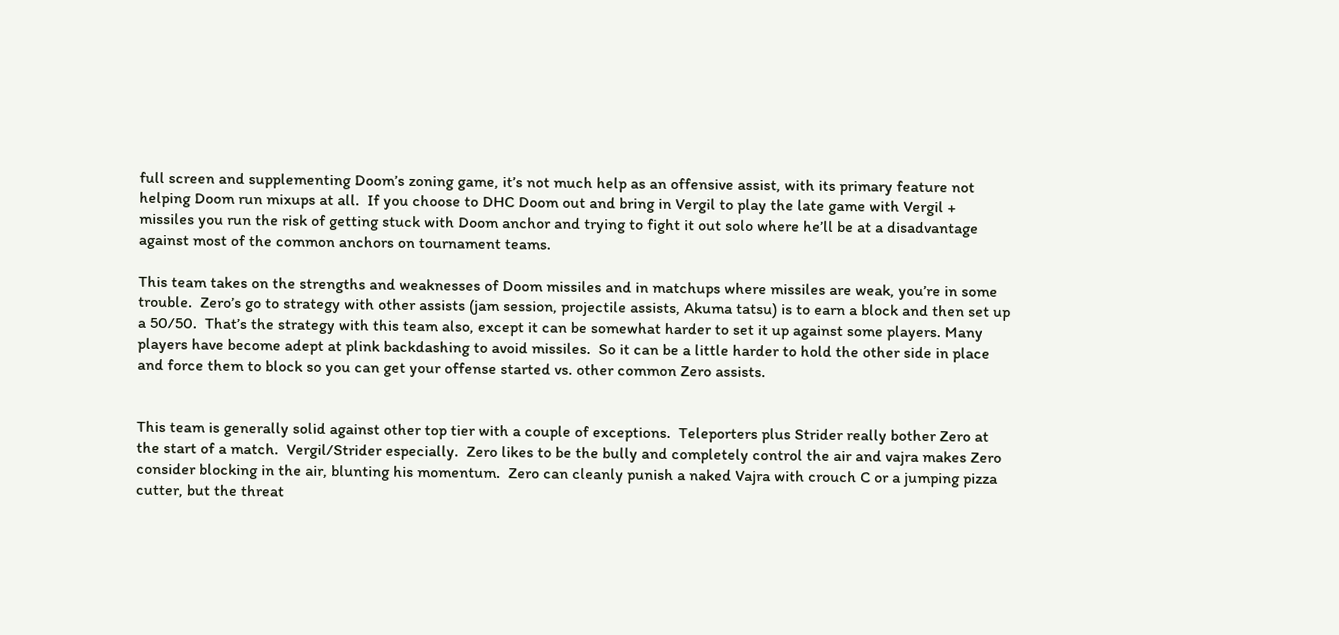full screen and supplementing Doom’s zoning game, it’s not much help as an offensive assist, with its primary feature not helping Doom run mixups at all.  If you choose to DHC Doom out and bring in Vergil to play the late game with Vergil + missiles you run the risk of getting stuck with Doom anchor and trying to fight it out solo where he’ll be at a disadvantage against most of the common anchors on tournament teams.

This team takes on the strengths and weaknesses of Doom missiles and in matchups where missiles are weak, you’re in some trouble.  Zero’s go to strategy with other assists (jam session, projectile assists, Akuma tatsu) is to earn a block and then set up a 50/50.  That’s the strategy with this team also, except it can be somewhat harder to set it up against some players. Many players have become adept at plink backdashing to avoid missiles.  So it can be a little harder to hold the other side in place and force them to block so you can get your offense started vs. other common Zero assists.


This team is generally solid against other top tier with a couple of exceptions.  Teleporters plus Strider really bother Zero at the start of a match.  Vergil/Strider especially.  Zero likes to be the bully and completely control the air and vajra makes Zero consider blocking in the air, blunting his momentum.  Zero can cleanly punish a naked Vajra with crouch C or a jumping pizza cutter, but the threat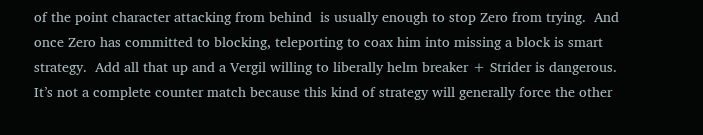of the point character attacking from behind  is usually enough to stop Zero from trying.  And once Zero has committed to blocking, teleporting to coax him into missing a block is smart strategy.  Add all that up and a Vergil willing to liberally helm breaker + Strider is dangerous.  It’s not a complete counter match because this kind of strategy will generally force the other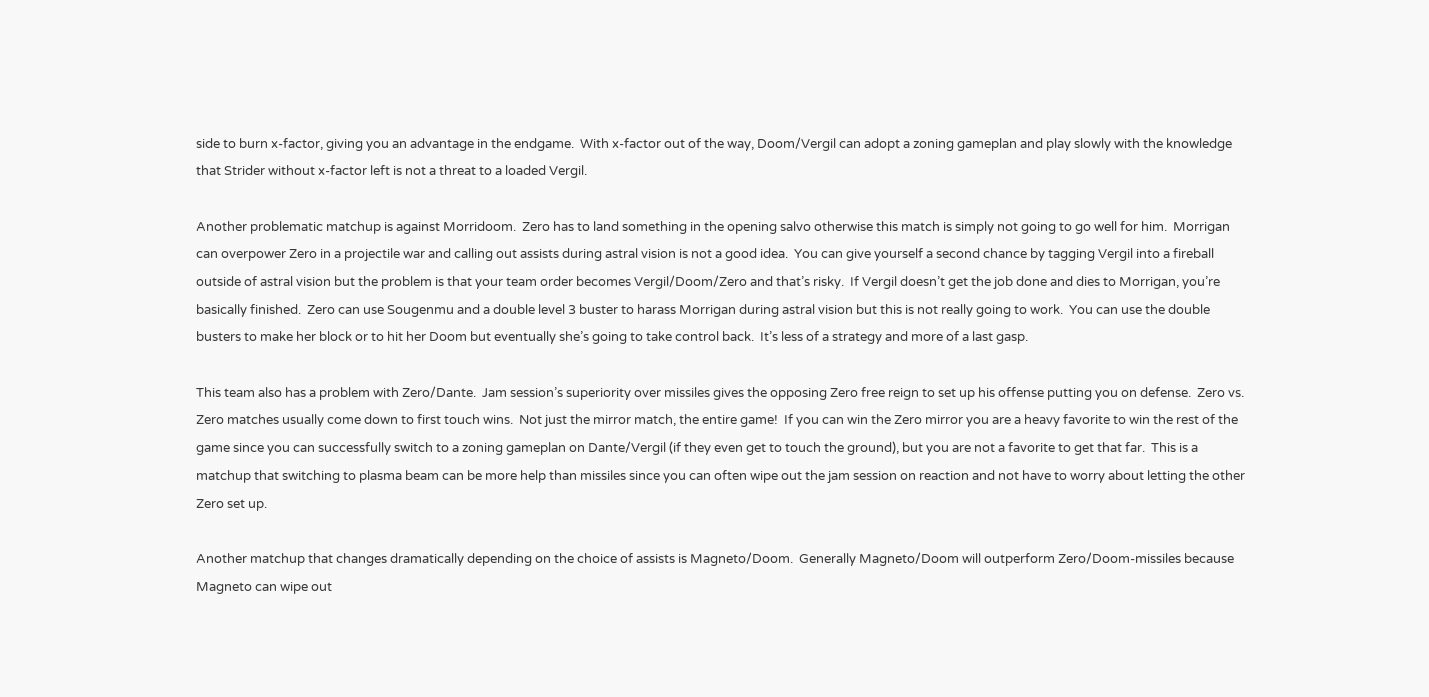side to burn x-factor, giving you an advantage in the endgame.  With x-factor out of the way, Doom/Vergil can adopt a zoning gameplan and play slowly with the knowledge that Strider without x-factor left is not a threat to a loaded Vergil.

Another problematic matchup is against Morridoom.  Zero has to land something in the opening salvo otherwise this match is simply not going to go well for him.  Morrigan can overpower Zero in a projectile war and calling out assists during astral vision is not a good idea.  You can give yourself a second chance by tagging Vergil into a fireball outside of astral vision but the problem is that your team order becomes Vergil/Doom/Zero and that’s risky.  If Vergil doesn’t get the job done and dies to Morrigan, you’re basically finished.  Zero can use Sougenmu and a double level 3 buster to harass Morrigan during astral vision but this is not really going to work.  You can use the double busters to make her block or to hit her Doom but eventually she’s going to take control back.  It’s less of a strategy and more of a last gasp.

This team also has a problem with Zero/Dante.  Jam session’s superiority over missiles gives the opposing Zero free reign to set up his offense putting you on defense.  Zero vs. Zero matches usually come down to first touch wins.  Not just the mirror match, the entire game!  If you can win the Zero mirror you are a heavy favorite to win the rest of the game since you can successfully switch to a zoning gameplan on Dante/Vergil (if they even get to touch the ground), but you are not a favorite to get that far.  This is a matchup that switching to plasma beam can be more help than missiles since you can often wipe out the jam session on reaction and not have to worry about letting the other Zero set up.

Another matchup that changes dramatically depending on the choice of assists is Magneto/Doom.  Generally Magneto/Doom will outperform Zero/Doom-missiles because Magneto can wipe out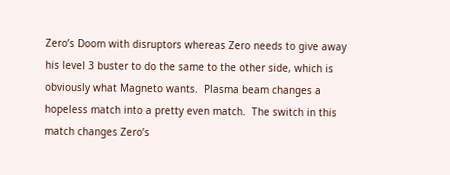Zero’s Doom with disruptors whereas Zero needs to give away his level 3 buster to do the same to the other side, which is obviously what Magneto wants.  Plasma beam changes a hopeless match into a pretty even match.  The switch in this match changes Zero’s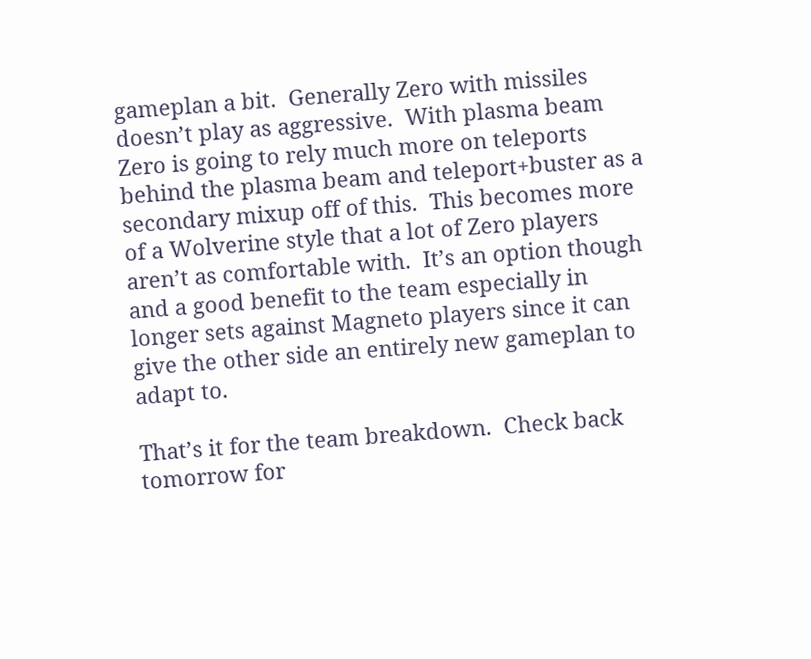gameplan a bit.  Generally Zero with missiles doesn’t play as aggressive.  With plasma beam Zero is going to rely much more on teleports behind the plasma beam and teleport+buster as a secondary mixup off of this.  This becomes more of a Wolverine style that a lot of Zero players aren’t as comfortable with.  It’s an option though and a good benefit to the team especially in longer sets against Magneto players since it can give the other side an entirely new gameplan to adapt to.

That’s it for the team breakdown.  Check back tomorrow for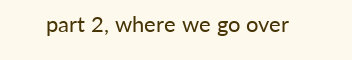part 2, where we go over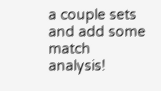a couple sets and add some match analysis!